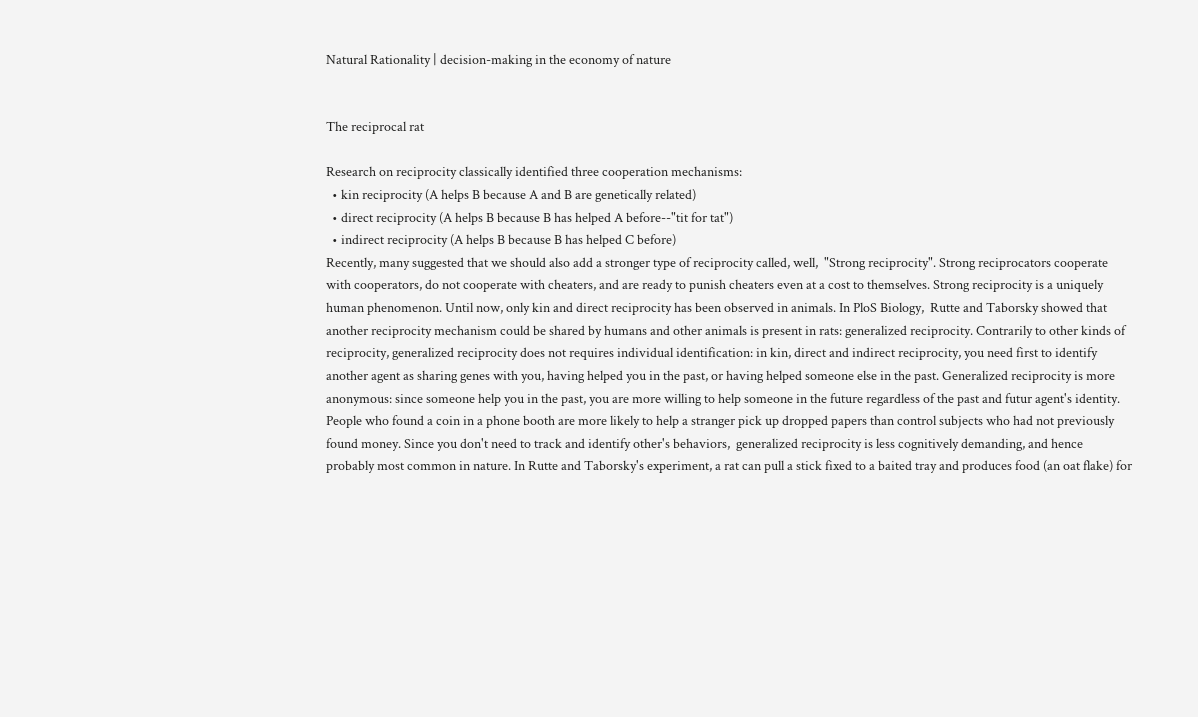Natural Rationality | decision-making in the economy of nature


The reciprocal rat

Research on reciprocity classically identified three cooperation mechanisms:
  • kin reciprocity (A helps B because A and B are genetically related)
  • direct reciprocity (A helps B because B has helped A before--"tit for tat")
  • indirect reciprocity (A helps B because B has helped C before)
Recently, many suggested that we should also add a stronger type of reciprocity called, well,  "Strong reciprocity". Strong reciprocators cooperate with cooperators, do not cooperate with cheaters, and are ready to punish cheaters even at a cost to themselves. Strong reciprocity is a uniquely human phenomenon. Until now, only kin and direct reciprocity has been observed in animals. In PloS Biology,  Rutte and Taborsky showed that another reciprocity mechanism could be shared by humans and other animals is present in rats: generalized reciprocity. Contrarily to other kinds of reciprocity, generalized reciprocity does not requires individual identification: in kin, direct and indirect reciprocity, you need first to identify another agent as sharing genes with you, having helped you in the past, or having helped someone else in the past. Generalized reciprocity is more anonymous: since someone help you in the past, you are more willing to help someone in the future regardless of the past and futur agent's identity. People who found a coin in a phone booth are more likely to help a stranger pick up dropped papers than control subjects who had not previously found money. Since you don't need to track and identify other's behaviors,  generalized reciprocity is less cognitively demanding, and hence probably most common in nature. In Rutte and Taborsky's experiment, a rat can pull a stick fixed to a baited tray and produces food (an oat flake) for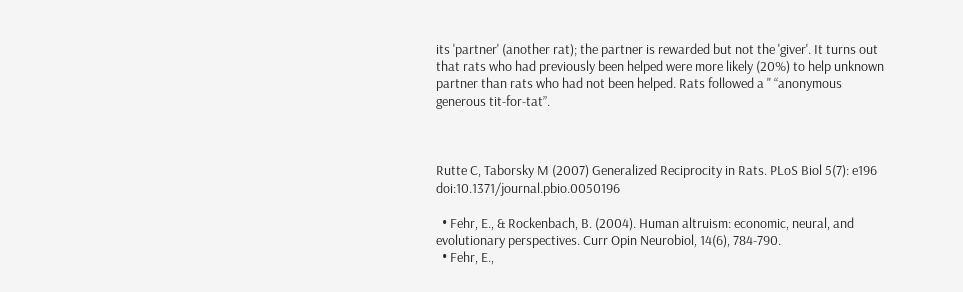its 'partner' (another rat); the partner is rewarded but not the 'giver'. It turns out that rats who had previously been helped were more likely (20%) to help unknown partner than rats who had not been helped. Rats followed a " “anonymous generous tit-for-tat”.



Rutte C, Taborsky M (2007) Generalized Reciprocity in Rats. PLoS Biol 5(7): e196 doi:10.1371/journal.pbio.0050196

  • Fehr, E., & Rockenbach, B. (2004). Human altruism: economic, neural, and evolutionary perspectives. Curr Opin Neurobiol, 14(6), 784-790.
  • Fehr, E.,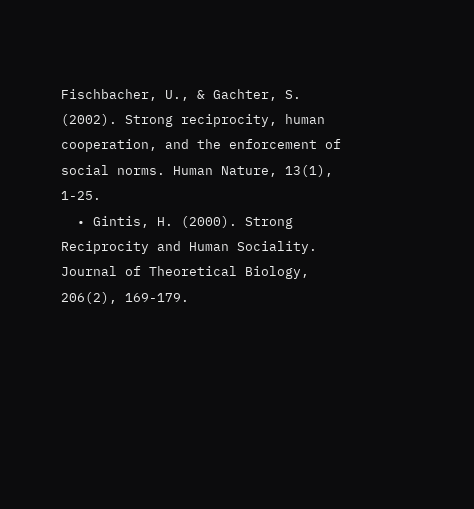Fischbacher, U., & Gachter, S. (2002). Strong reciprocity, human cooperation, and the enforcement of social norms. Human Nature, 13(1), 1-25.
  • Gintis, H. (2000). Strong Reciprocity and Human Sociality. Journal of Theoretical Biology, 206(2), 169-179.